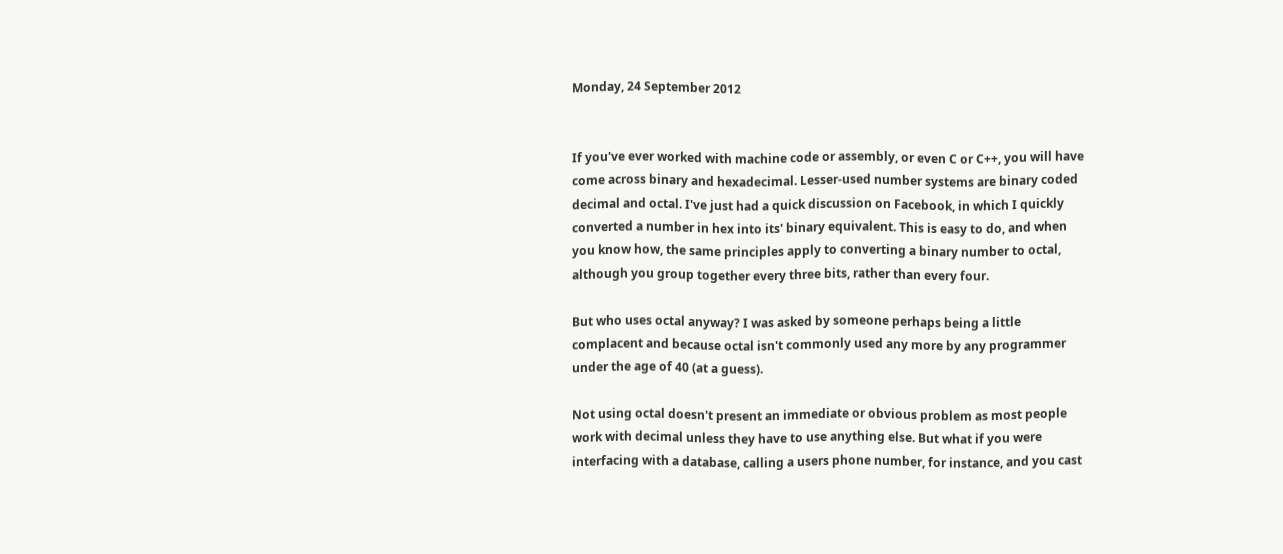Monday, 24 September 2012


If you've ever worked with machine code or assembly, or even C or C++, you will have come across binary and hexadecimal. Lesser-used number systems are binary coded decimal and octal. I've just had a quick discussion on Facebook, in which I quickly converted a number in hex into its' binary equivalent. This is easy to do, and when you know how, the same principles apply to converting a binary number to octal, although you group together every three bits, rather than every four.

But who uses octal anyway? I was asked by someone perhaps being a little complacent and because octal isn't commonly used any more by any programmer under the age of 40 (at a guess).

Not using octal doesn't present an immediate or obvious problem as most people work with decimal unless they have to use anything else. But what if you were interfacing with a database, calling a users phone number, for instance, and you cast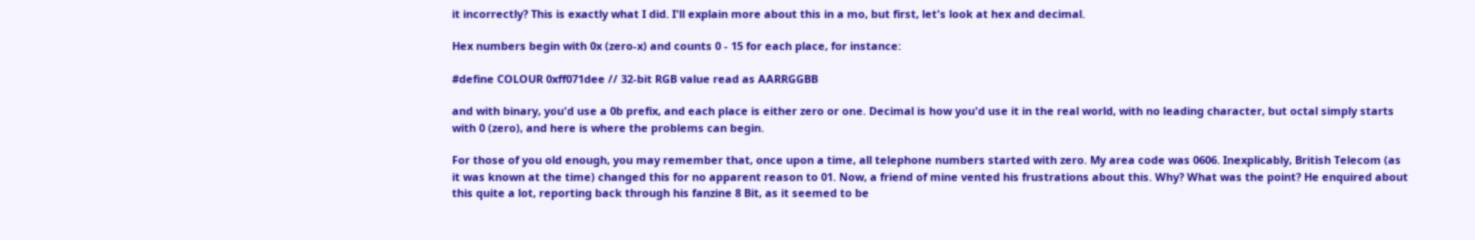it incorrectly? This is exactly what I did. I'll explain more about this in a mo, but first, let's look at hex and decimal.

Hex numbers begin with 0x (zero-x) and counts 0 - 15 for each place, for instance:

#define COLOUR 0xff071dee // 32-bit RGB value read as AARRGGBB

and with binary, you'd use a 0b prefix, and each place is either zero or one. Decimal is how you'd use it in the real world, with no leading character, but octal simply starts with 0 (zero), and here is where the problems can begin.

For those of you old enough, you may remember that, once upon a time, all telephone numbers started with zero. My area code was 0606. Inexplicably, British Telecom (as it was known at the time) changed this for no apparent reason to 01. Now, a friend of mine vented his frustrations about this. Why? What was the point? He enquired about this quite a lot, reporting back through his fanzine 8 Bit, as it seemed to be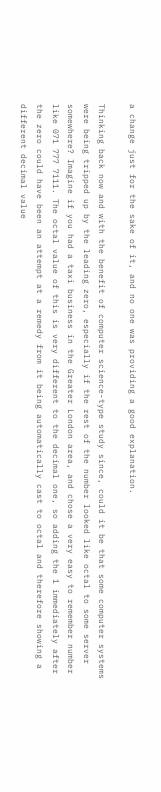a change just for the sake of it, and no one was providing a good explanation.

Thinking back now and with the benefit of computer science-type study since, could it be that some computer systems were being tripped up by the leading zero, especially if the rest of the number looked like octal to some server somewhere? Imagine if you had a taxi business in the Greater London area, and chose a very easy to remember number like 071 777 7111. The octal value of this is very different to the decimal one, so adding the 1 immediately after the zero could have been an attempt at a remedy from it being automatically cast to octal and therefore showing a different decimal value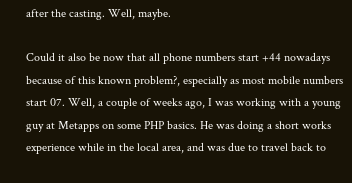after the casting. Well, maybe.

Could it also be now that all phone numbers start +44 nowadays because of this known problem?, especially as most mobile numbers start 07. Well, a couple of weeks ago, I was working with a young guy at Metapps on some PHP basics. He was doing a short works experience while in the local area, and was due to travel back to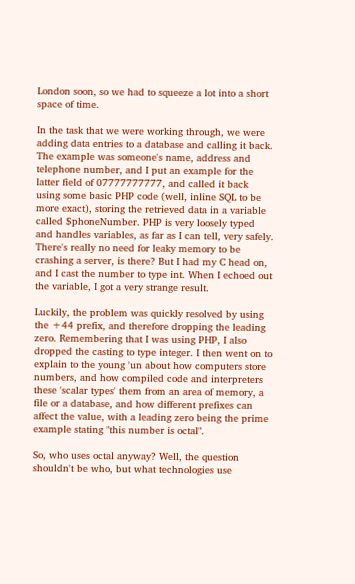London soon, so we had to squeeze a lot into a short space of time.

In the task that we were working through, we were adding data entries to a database and calling it back. The example was someone's name, address and telephone number, and I put an example for the latter field of 07777777777, and called it back using some basic PHP code (well, inline SQL to be more exact), storing the retrieved data in a variable called $phoneNumber. PHP is very loosely typed and handles variables, as far as I can tell, very safely. There's really no need for leaky memory to be crashing a server, is there? But I had my C head on, and I cast the number to type int. When I echoed out the variable, I got a very strange result.

Luckily, the problem was quickly resolved by using the +44 prefix, and therefore dropping the leading zero. Remembering that I was using PHP, I also dropped the casting to type integer. I then went on to explain to the young 'un about how computers store numbers, and how compiled code and interpreters these 'scalar types' them from an area of memory, a file or a database, and how different prefixes can affect the value, with a leading zero being the prime example stating "this number is octal".

So, who uses octal anyway? Well, the question shouldn't be who, but what technologies use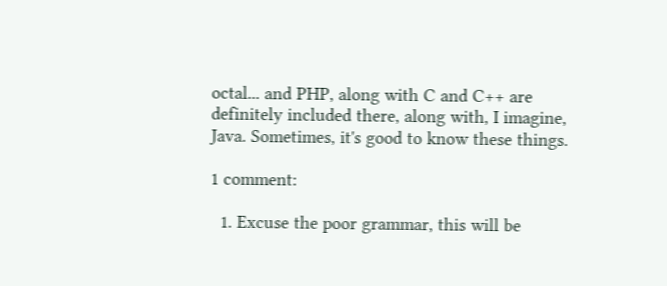octal... and PHP, along with C and C++ are definitely included there, along with, I imagine, Java. Sometimes, it's good to know these things.

1 comment:

  1. Excuse the poor grammar, this will be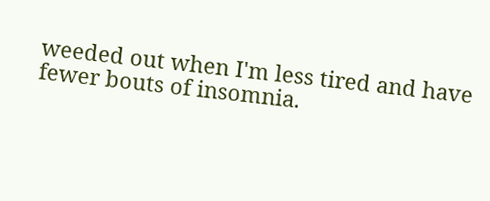weeded out when I'm less tired and have fewer bouts of insomnia.